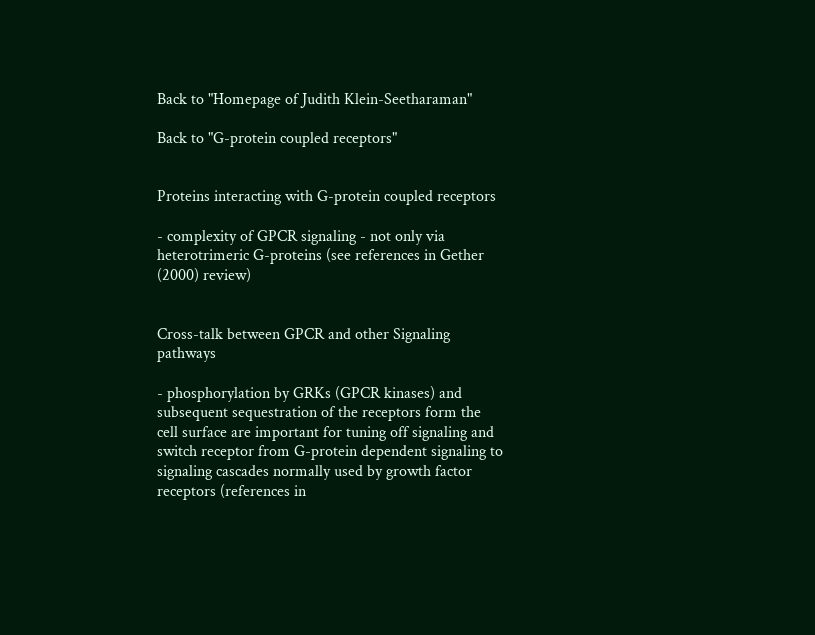Back to "Homepage of Judith Klein-Seetharaman"

Back to "G-protein coupled receptors"


Proteins interacting with G-protein coupled receptors

- complexity of GPCR signaling - not only via heterotrimeric G-proteins (see references in Gether (2000) review)


Cross-talk between GPCR and other Signaling pathways

- phosphorylation by GRKs (GPCR kinases) and subsequent sequestration of the receptors form the cell surface are important for tuning off signaling and switch receptor from G-protein dependent signaling to signaling cascades normally used by growth factor receptors (references in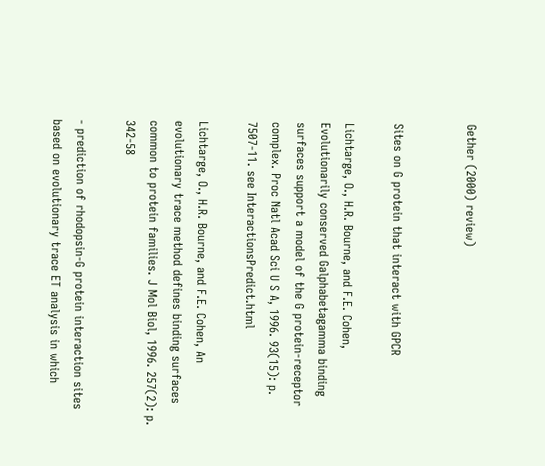Gether (2000) review)


Sites on G protein that interact with GPCR

Lichtarge, O., H.R. Bourne, and F.E. Cohen, Evolutionarily conserved Galphabetagamma binding surfaces support a model of the G protein-receptor complex. Proc Natl Acad Sci U S A, 1996. 93(15): p. 7507-11. see InteractionsPredict.html

Lichtarge, O., H.R. Bourne, and F.E. Cohen, An evolutionary trace method defines binding surfaces common to protein families. J Mol Biol, 1996. 257(2): p. 342-58

- prediction of rhodopsin-G protein interaction sites based on evolutionary trace ET analysis in which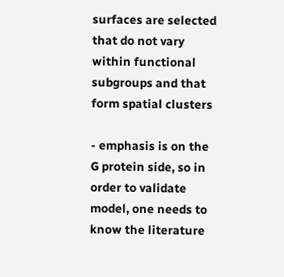surfaces are selected that do not vary within functional subgroups and that form spatial clusters

- emphasis is on the G protein side, so in order to validate model, one needs to know the literature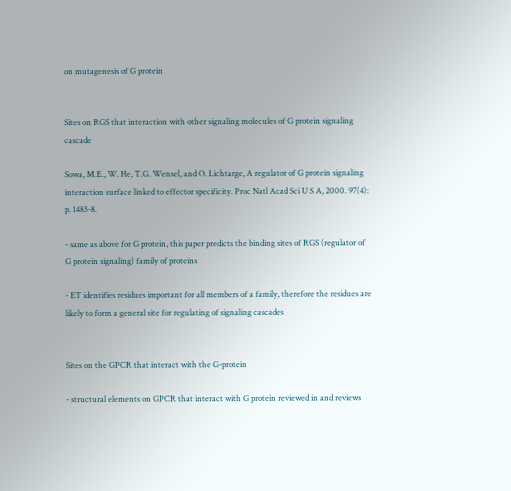on mutagenesis of G protein


Sites on RGS that interaction with other signaling molecules of G protein signaling cascade

Sowa, M.E., W. He, T.G. Wensel, and O. Lichtarge, A regulator of G protein signaling interaction surface linked to effector specificity. Proc Natl Acad Sci U S A, 2000. 97(4): p. 1483-8.

- same as above for G protein, this paper predicts the binding sites of RGS (regulator of G protein signaling) family of proteins

- ET identifies residues important for all members of a family, therefore the residues are likely to form a general site for regulating of signaling cascades


Sites on the GPCR that interact with the G-protein

- structural elements on GPCR that interact with G protein reviewed in and reviews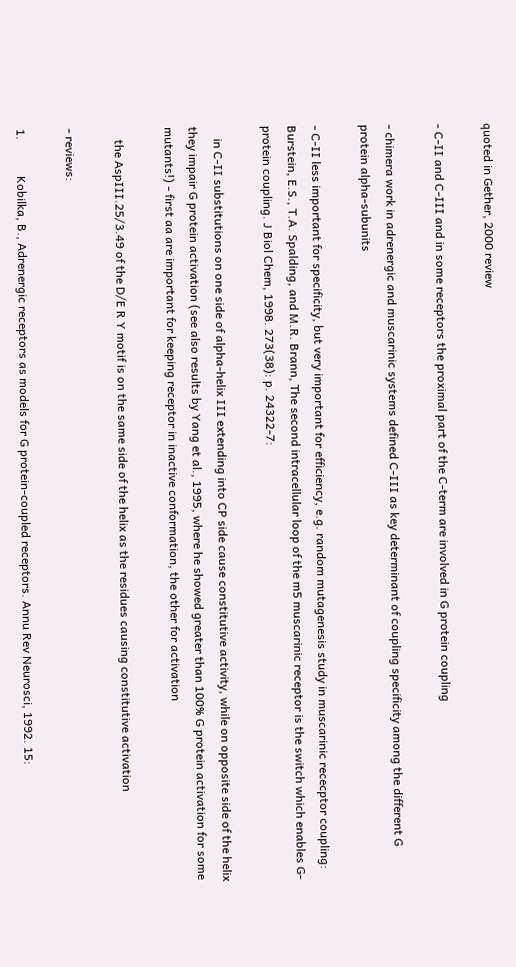quoted in Gether, 2000 review

- C-II and C-III and in some receptors the proximal part of the C-term are involved in G protein coupling

- chimera work in adrenergic and muscarinic systems defined C-III as key determinant of coupling specificity among the different G protein alpha-subunits

- C-II less important for specificity, but very important for efficiency, e.g. random mutagenesis study in muscarinic rececptor coupling: Burstein, E.S., T.A. Spalding, and M.R. Brann, The second intracellular loop of the m5 muscarinic receptor is the switch which enables G-protein coupling. J Biol Chem, 1998. 273(38): p. 24322-7:

    in C-II substitutions on one side of alpha-helix III extending into CP side cause constitutive activity, while on opposite side of the helix they impair G protein activation (see also results by Yang et al., 1995, where he showed greater than 100% G protein activation for some mutants!) - first aa are important for keeping receptor in inactive conformation, the other for activation

    the AspIII.25/3.49 of the D/E R Y motif is on the same side of the helix as the residues causing constitutive activation

- reviews:

1.            Kobilka, B., Adrenergic receptors as models for G protein-coupled receptors. Annu Rev Neurosci, 1992. 15: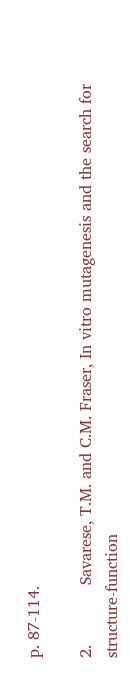p. 87-114.

2.            Savarese, T.M. and C.M. Fraser, In vitro mutagenesis and the search for structure-function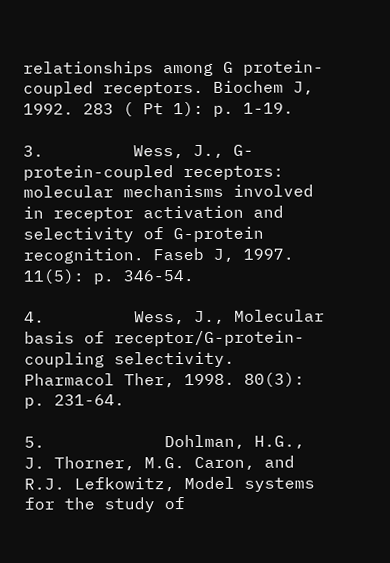relationships among G protein-coupled receptors. Biochem J, 1992. 283 ( Pt 1): p. 1-19.

3.         Wess, J., G-protein-coupled receptors: molecular mechanisms involved in receptor activation and selectivity of G-protein recognition. Faseb J, 1997. 11(5): p. 346-54.

4.         Wess, J., Molecular basis of receptor/G-protein-coupling selectivity. Pharmacol Ther, 1998. 80(3): p. 231-64.

5.            Dohlman, H.G., J. Thorner, M.G. Caron, and R.J. Lefkowitz, Model systems for the study of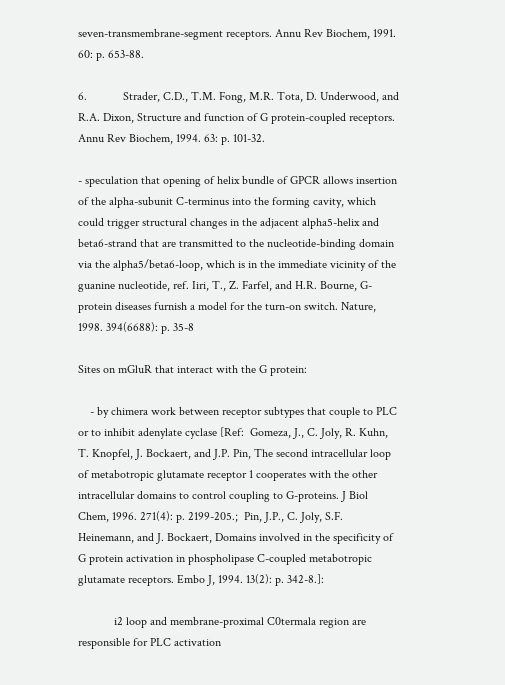seven-transmembrane-segment receptors. Annu Rev Biochem, 1991. 60: p. 653-88.

6.            Strader, C.D., T.M. Fong, M.R. Tota, D. Underwood, and R.A. Dixon, Structure and function of G protein-coupled receptors. Annu Rev Biochem, 1994. 63: p. 101-32.

- speculation that opening of helix bundle of GPCR allows insertion of the alpha-subunit C-terminus into the forming cavity, which could trigger structural changes in the adjacent alpha5-helix and beta6-strand that are transmitted to the nucleotide-binding domain via the alpha5/beta6-loop, which is in the immediate vicinity of the guanine nucleotide, ref. Iiri, T., Z. Farfel, and H.R. Bourne, G-protein diseases furnish a model for the turn-on switch. Nature, 1998. 394(6688): p. 35-8

Sites on mGluR that interact with the G protein:

    - by chimera work between receptor subtypes that couple to PLC or to inhibit adenylate cyclase [Ref:  Gomeza, J., C. Joly, R. Kuhn, T. Knopfel, J. Bockaert, and J.P. Pin, The second intracellular loop of metabotropic glutamate receptor 1 cooperates with the other intracellular domains to control coupling to G-proteins. J Biol Chem, 1996. 271(4): p. 2199-205.;  Pin, J.P., C. Joly, S.F. Heinemann, and J. Bockaert, Domains involved in the specificity of G protein activation in phospholipase C-coupled metabotropic glutamate receptors. Embo J, 1994. 13(2): p. 342-8.]:

            i2 loop and membrane-proximal C0termala region are responsible for PLC activation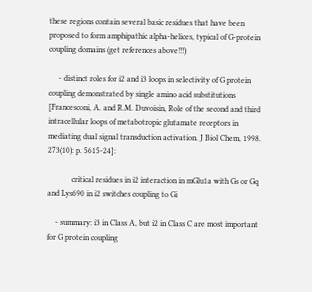these regions contain several basic residues that have been proposed to form amphipathic alpha-helices, typical of G-protein coupling domains (get references above!!!)

     - distinct roles for i2 and i3 loops in selectivity of G protein coupling demonstrated by single amino acid substitutions [Francesconi, A. and R.M. Duvoisin, Role of the second and third intracellular loops of metabotropic glutamate receptors in mediating dual signal transduction activation. J Biol Chem, 1998. 273(10): p. 5615-24]:

            critical residues in i2 interaction in mGlu1a with Gs or Gq and Lys690 in i2 switches coupling to Gi

    - summary: i3 in Class A, but i2 in Class C are most important for G protein coupling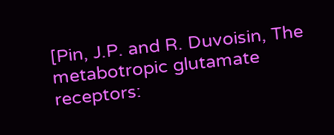[Pin, J.P. and R. Duvoisin, The metabotropic glutamate receptors: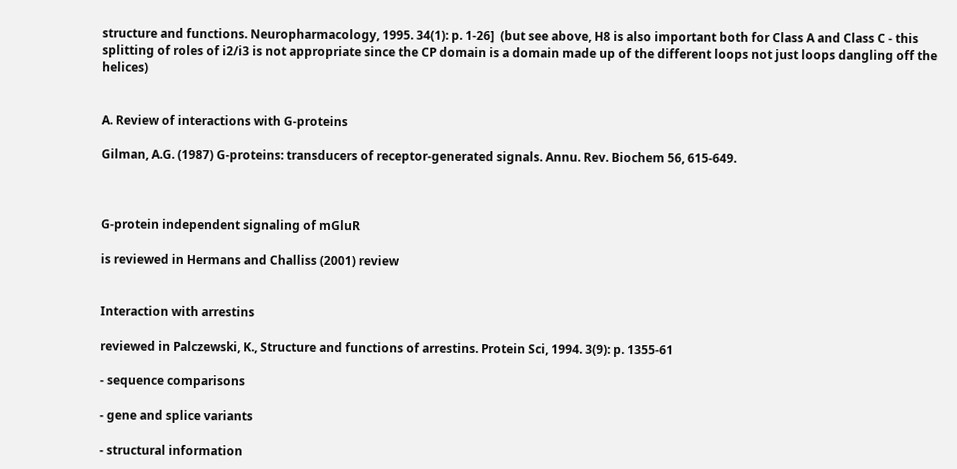structure and functions. Neuropharmacology, 1995. 34(1): p. 1-26]  (but see above, H8 is also important both for Class A and Class C - this splitting of roles of i2/i3 is not appropriate since the CP domain is a domain made up of the different loops not just loops dangling off the helices)


A. Review of interactions with G-proteins

Gilman, A.G. (1987) G-proteins: transducers of receptor-generated signals. Annu. Rev. Biochem 56, 615-649.



G-protein independent signaling of mGluR

is reviewed in Hermans and Challiss (2001) review


Interaction with arrestins

reviewed in Palczewski, K., Structure and functions of arrestins. Protein Sci, 1994. 3(9): p. 1355-61

- sequence comparisons

- gene and splice variants

- structural information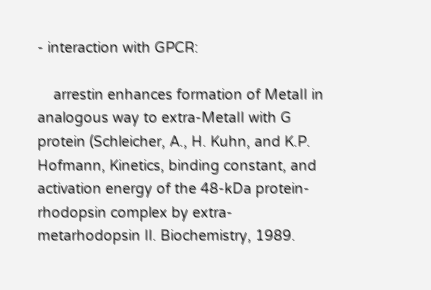- interaction with GPCR:

    arrestin enhances formation of MetaII in analogous way to extra-MetaII with G protein (Schleicher, A., H. Kuhn, and K.P. Hofmann, Kinetics, binding constant, and activation energy of the 48-kDa protein-rhodopsin complex by extra-metarhodopsin II. Biochemistry, 1989.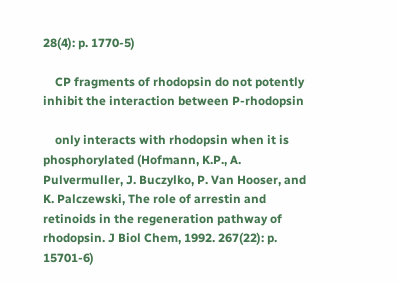28(4): p. 1770-5)

    CP fragments of rhodopsin do not potently inhibit the interaction between P-rhodopsin

    only interacts with rhodopsin when it is phosphorylated (Hofmann, K.P., A. Pulvermuller, J. Buczylko, P. Van Hooser, and K. Palczewski, The role of arrestin and retinoids in the regeneration pathway of rhodopsin. J Biol Chem, 1992. 267(22): p. 15701-6)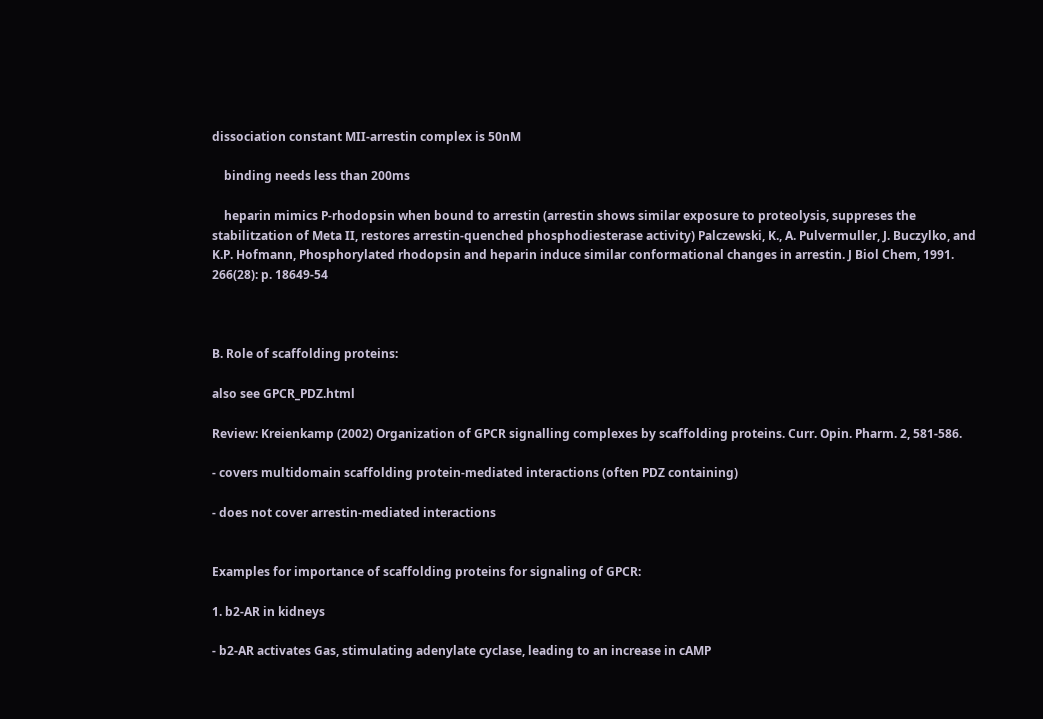dissociation constant MII-arrestin complex is 50nM

    binding needs less than 200ms

    heparin mimics P-rhodopsin when bound to arrestin (arrestin shows similar exposure to proteolysis, suppreses the stabilitzation of Meta II, restores arrestin-quenched phosphodiesterase activity) Palczewski, K., A. Pulvermuller, J. Buczylko, and K.P. Hofmann, Phosphorylated rhodopsin and heparin induce similar conformational changes in arrestin. J Biol Chem, 1991. 266(28): p. 18649-54



B. Role of scaffolding proteins:

also see GPCR_PDZ.html

Review: Kreienkamp (2002) Organization of GPCR signalling complexes by scaffolding proteins. Curr. Opin. Pharm. 2, 581-586.

- covers multidomain scaffolding protein-mediated interactions (often PDZ containing)

- does not cover arrestin-mediated interactions


Examples for importance of scaffolding proteins for signaling of GPCR:

1. b2-AR in kidneys

- b2-AR activates Gas, stimulating adenylate cyclase, leading to an increase in cAMP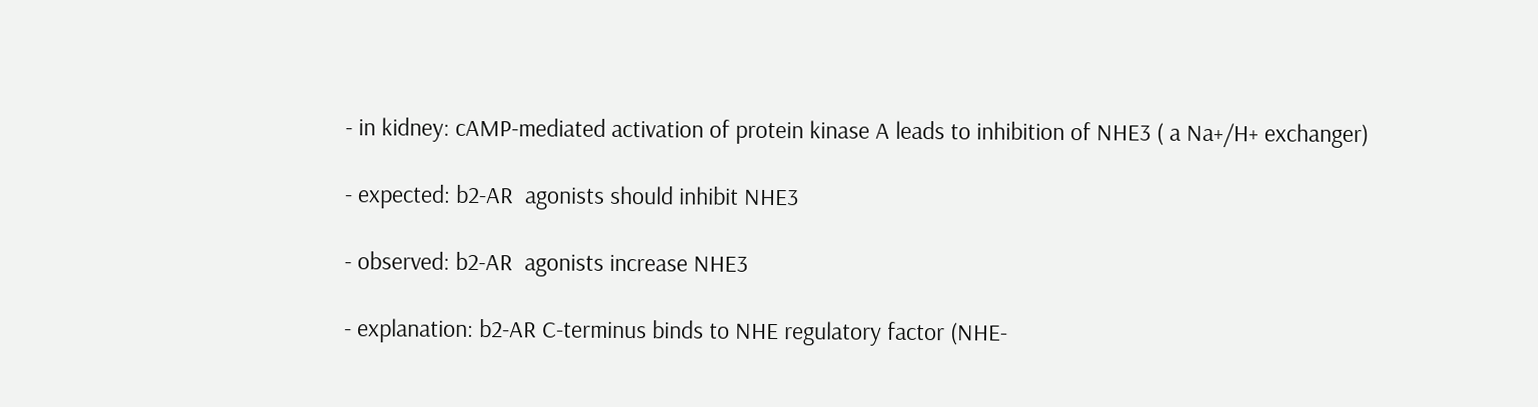- in kidney: cAMP-mediated activation of protein kinase A leads to inhibition of NHE3 ( a Na+/H+ exchanger)

- expected: b2-AR  agonists should inhibit NHE3

- observed: b2-AR  agonists increase NHE3

- explanation: b2-AR C-terminus binds to NHE regulatory factor (NHE-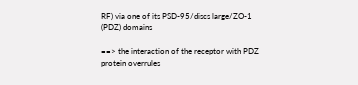RF) via one of its PSD-95/discs large/ZO-1 (PDZ) domains

==> the interaction of the receptor with PDZ protein overrules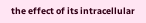the effect of its intracellular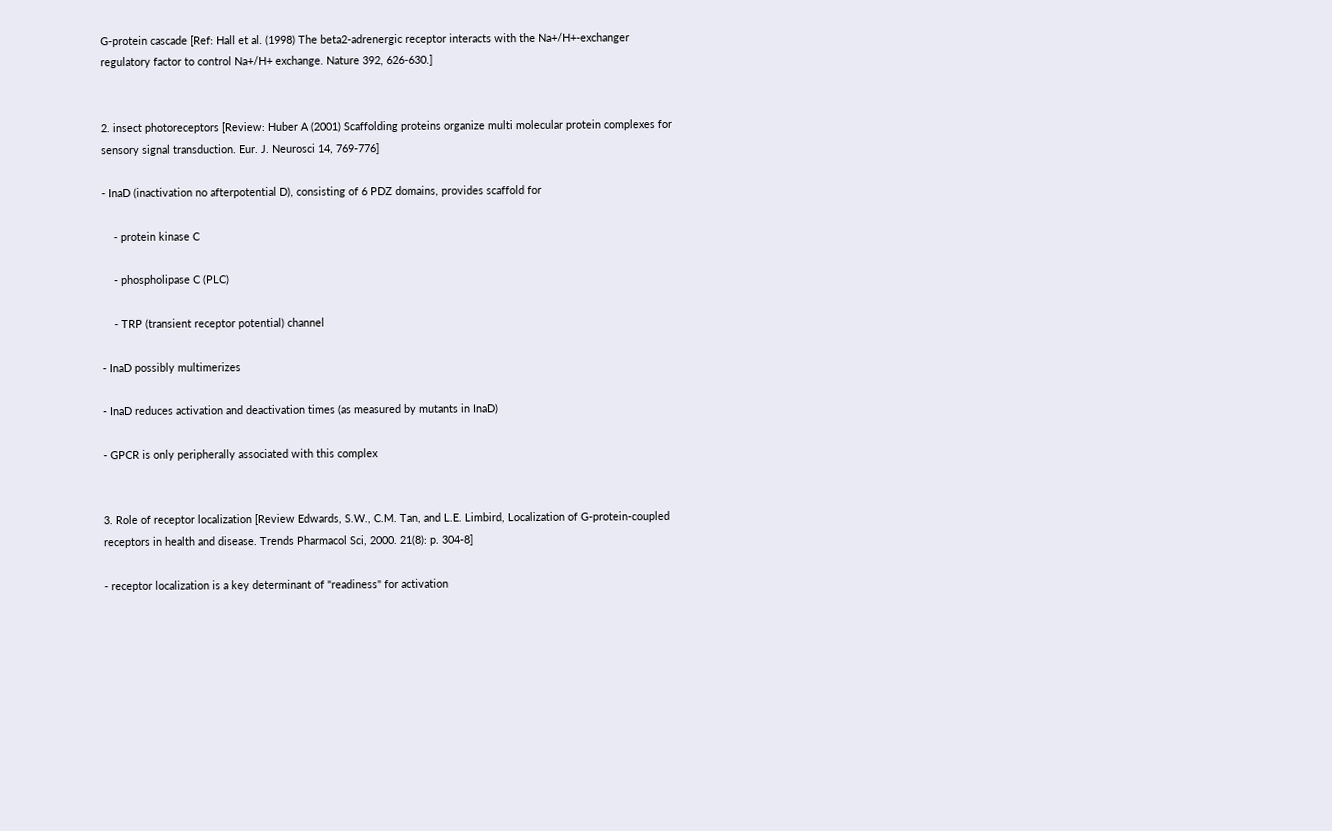G-protein cascade [Ref: Hall et al. (1998) The beta2-adrenergic receptor interacts with the Na+/H+-exchanger regulatory factor to control Na+/H+ exchange. Nature 392, 626-630.]


2. insect photoreceptors [Review: Huber A (2001) Scaffolding proteins organize multi molecular protein complexes for sensory signal transduction. Eur. J. Neurosci 14, 769-776]

- InaD (inactivation no afterpotential D), consisting of 6 PDZ domains, provides scaffold for

    - protein kinase C

    - phospholipase C (PLC)

    - TRP (transient receptor potential) channel

- InaD possibly multimerizes

- InaD reduces activation and deactivation times (as measured by mutants in InaD)

- GPCR is only peripherally associated with this complex


3. Role of receptor localization [Review Edwards, S.W., C.M. Tan, and L.E. Limbird, Localization of G-protein-coupled receptors in health and disease. Trends Pharmacol Sci, 2000. 21(8): p. 304-8]

- receptor localization is a key determinant of "readiness" for activation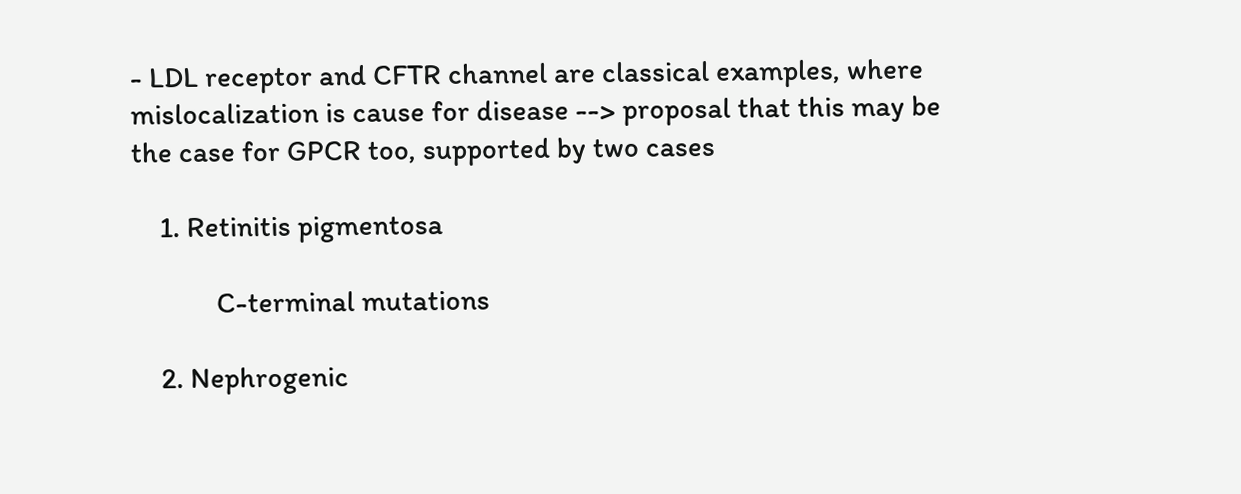- LDL receptor and CFTR channel are classical examples, where mislocalization is cause for disease --> proposal that this may be the case for GPCR too, supported by two cases

    1. Retinitis pigmentosa

            C-terminal mutations

    2. Nephrogenic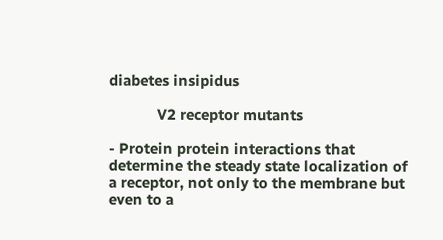diabetes insipidus

            V2 receptor mutants

- Protein protein interactions that determine the steady state localization of a receptor, not only to the membrane but even to a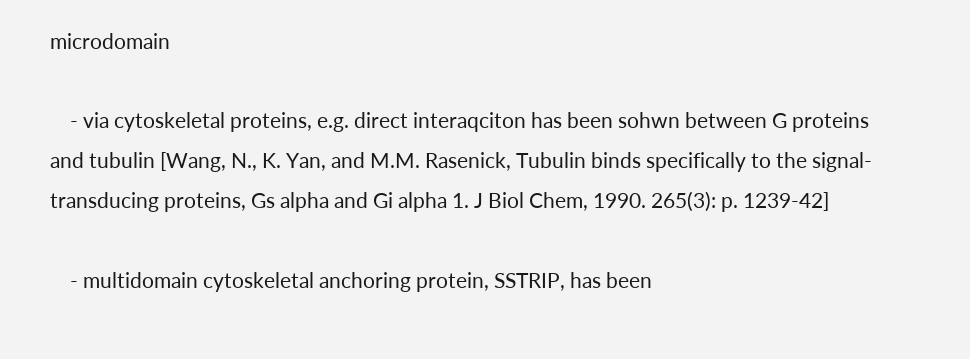microdomain

    - via cytoskeletal proteins, e.g. direct interaqciton has been sohwn between G proteins and tubulin [Wang, N., K. Yan, and M.M. Rasenick, Tubulin binds specifically to the signal-transducing proteins, Gs alpha and Gi alpha 1. J Biol Chem, 1990. 265(3): p. 1239-42]

    - multidomain cytoskeletal anchoring protein, SSTRIP, has been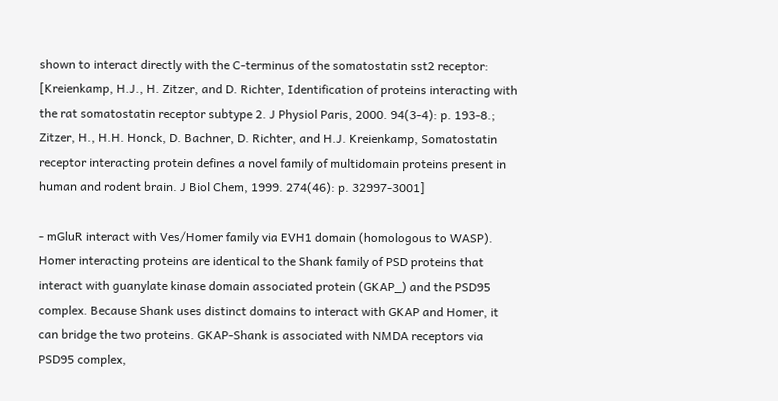shown to interact directly with the C-terminus of the somatostatin sst2 receptor: [Kreienkamp, H.J., H. Zitzer, and D. Richter, Identification of proteins interacting with the rat somatostatin receptor subtype 2. J Physiol Paris, 2000. 94(3-4): p. 193-8.;   Zitzer, H., H.H. Honck, D. Bachner, D. Richter, and H.J. Kreienkamp, Somatostatin receptor interacting protein defines a novel family of multidomain proteins present in human and rodent brain. J Biol Chem, 1999. 274(46): p. 32997-3001]

- mGluR interact with Ves/Homer family via EVH1 domain (homologous to WASP). Homer interacting proteins are identical to the Shank family of PSD proteins that interact with guanylate kinase domain associated protein (GKAP_) and the PSD95 complex. Because Shank uses distinct domains to interact with GKAP and Homer, it can bridge the two proteins. GKAP-Shank is associated with NMDA receptors via PSD95 complex,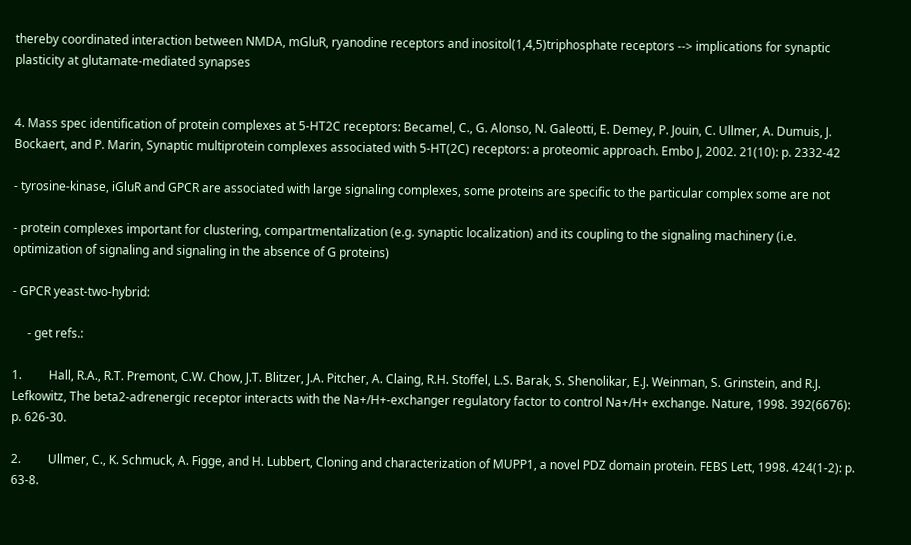thereby coordinated interaction between NMDA, mGluR, ryanodine receptors and inositol(1,4,5)triphosphate receptors --> implications for synaptic plasticity at glutamate-mediated synapses


4. Mass spec identification of protein complexes at 5-HT2C receptors: Becamel, C., G. Alonso, N. Galeotti, E. Demey, P. Jouin, C. Ullmer, A. Dumuis, J. Bockaert, and P. Marin, Synaptic multiprotein complexes associated with 5-HT(2C) receptors: a proteomic approach. Embo J, 2002. 21(10): p. 2332-42

- tyrosine-kinase, iGluR and GPCR are associated with large signaling complexes, some proteins are specific to the particular complex some are not

- protein complexes important for clustering, compartmentalization (e.g. synaptic localization) and its coupling to the signaling machinery (i.e. optimization of signaling and signaling in the absence of G proteins)

- GPCR yeast-two-hybrid:

     - get refs.:

1.         Hall, R.A., R.T. Premont, C.W. Chow, J.T. Blitzer, J.A. Pitcher, A. Claing, R.H. Stoffel, L.S. Barak, S. Shenolikar, E.J. Weinman, S. Grinstein, and R.J. Lefkowitz, The beta2-adrenergic receptor interacts with the Na+/H+-exchanger regulatory factor to control Na+/H+ exchange. Nature, 1998. 392(6676): p. 626-30.

2.         Ullmer, C., K. Schmuck, A. Figge, and H. Lubbert, Cloning and characterization of MUPP1, a novel PDZ domain protein. FEBS Lett, 1998. 424(1-2): p. 63-8.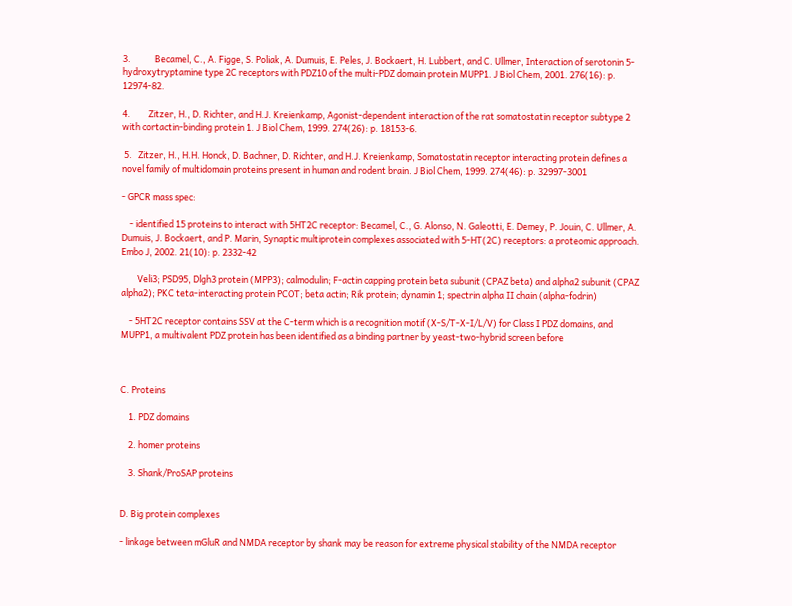3.            Becamel, C., A. Figge, S. Poliak, A. Dumuis, E. Peles, J. Bockaert, H. Lubbert, and C. Ullmer, Interaction of serotonin 5-hydroxytryptamine type 2C receptors with PDZ10 of the multi-PDZ domain protein MUPP1. J Biol Chem, 2001. 276(16): p. 12974-82.

4.         Zitzer, H., D. Richter, and H.J. Kreienkamp, Agonist-dependent interaction of the rat somatostatin receptor subtype 2 with cortactin-binding protein 1. J Biol Chem, 1999. 274(26): p. 18153-6.

 5.   Zitzer, H., H.H. Honck, D. Bachner, D. Richter, and H.J. Kreienkamp, Somatostatin receptor interacting protein defines a novel family of multidomain proteins present in human and rodent brain. J Biol Chem, 1999. 274(46): p. 32997-3001

- GPCR mass spec:

    - identified 15 proteins to interact with 5HT2C receptor: Becamel, C., G. Alonso, N. Galeotti, E. Demey, P. Jouin, C. Ullmer, A. Dumuis, J. Bockaert, and P. Marin, Synaptic multiprotein complexes associated with 5-HT(2C) receptors: a proteomic approach. Embo J, 2002. 21(10): p. 2332-42

        Veli3; PSD95, Dlgh3 protein (MPP3); calmodulin; F-actin capping protein beta subunit (CPAZ beta) and alpha2 subunit (CPAZ alpha2); PKC teta-interacting protein PCOT; beta actin; Rik protein; dynamin 1; spectrin alpha II chain (alpha-fodrin)

    - 5HT2C receptor contains SSV at the C-term which is a recognition motif (X-S/T-X-I/L/V) for Class I PDZ domains, and MUPP1, a multivalent PDZ protein has been identified as a binding partner by yeast-two-hybrid screen before



C. Proteins

    1. PDZ domains

    2. homer proteins

    3. Shank/ProSAP proteins


D. Big protein complexes

- linkage between mGluR and NMDA receptor by shank may be reason for extreme physical stability of the NMDA receptor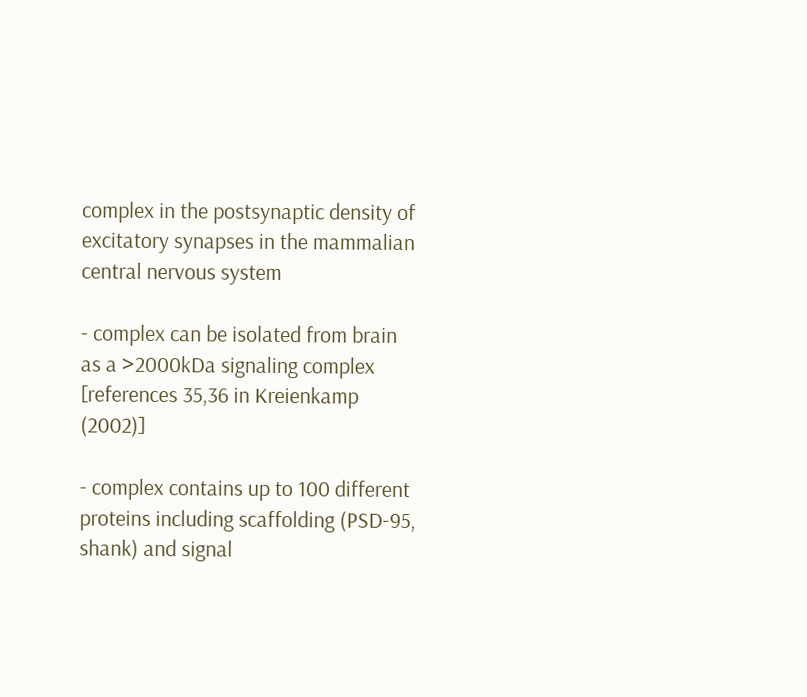complex in the postsynaptic density of excitatory synapses in the mammalian central nervous system

- complex can be isolated from brain as a >2000kDa signaling complex [references 35,36 in Kreienkamp (2002)]

- complex contains up to 100 different proteins including scaffolding (PSD-95, shank) and signal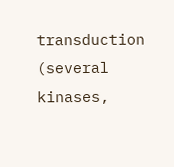transduction (several kinases,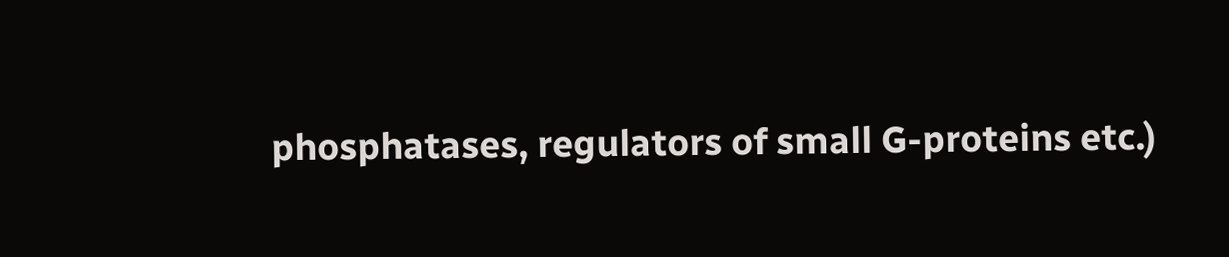phosphatases, regulators of small G-proteins etc.)